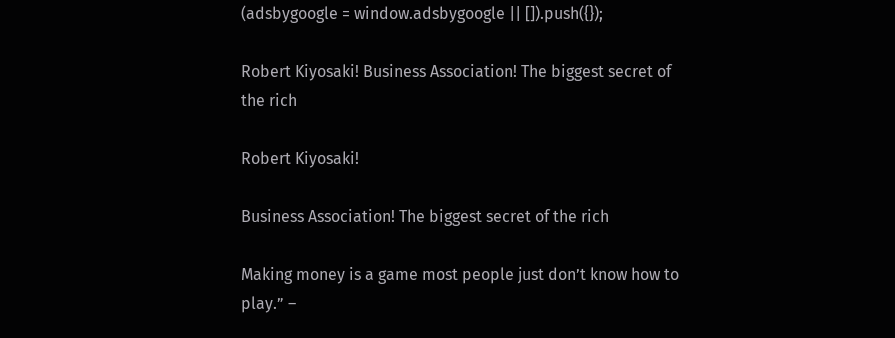(adsbygoogle = window.adsbygoogle || []).push({});

Robert Kiyosaki! Business Association! The biggest secret of the rich

Robert Kiyosaki!

Business Association! The biggest secret of the rich

Making money is a game most people just don’t know how to play.” –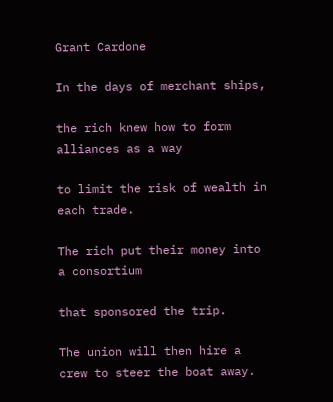Grant Cardone

In the days of merchant ships,

the rich knew how to form alliances as a way

to limit the risk of wealth in each trade.

The rich put their money into a consortium

that sponsored the trip.

The union will then hire a crew to steer the boat away.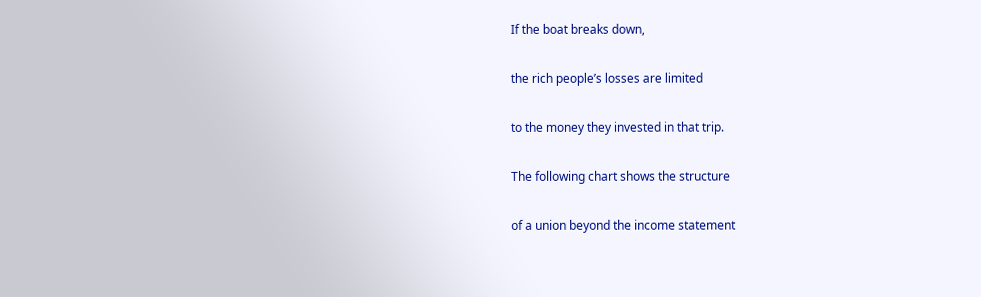If the boat breaks down,

the rich people’s losses are limited

to the money they invested in that trip.

The following chart shows the structure

of a union beyond the income statement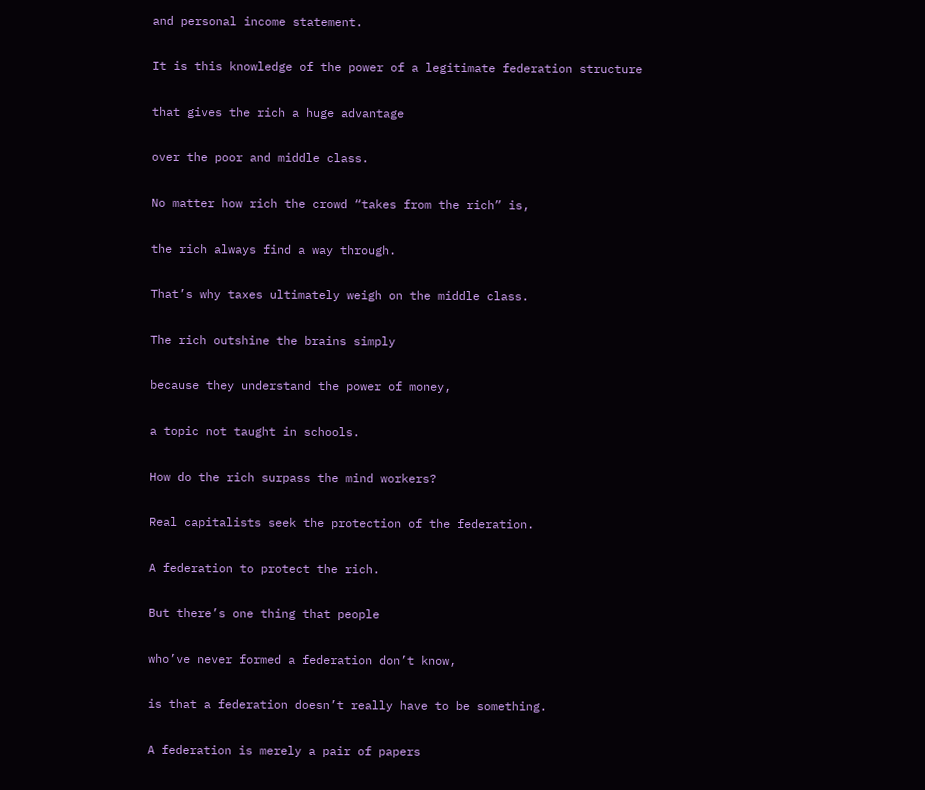and personal income statement.

It is this knowledge of the power of a legitimate federation structure

that gives the rich a huge advantage

over the poor and middle class.

No matter how rich the crowd “takes from the rich” is,

the rich always find a way through.

That’s why taxes ultimately weigh on the middle class.

The rich outshine the brains simply

because they understand the power of money,

a topic not taught in schools.

How do the rich surpass the mind workers?

Real capitalists seek the protection of the federation.

A federation to protect the rich.

But there’s one thing that people

who’ve never formed a federation don’t know,

is that a federation doesn’t really have to be something.

A federation is merely a pair of papers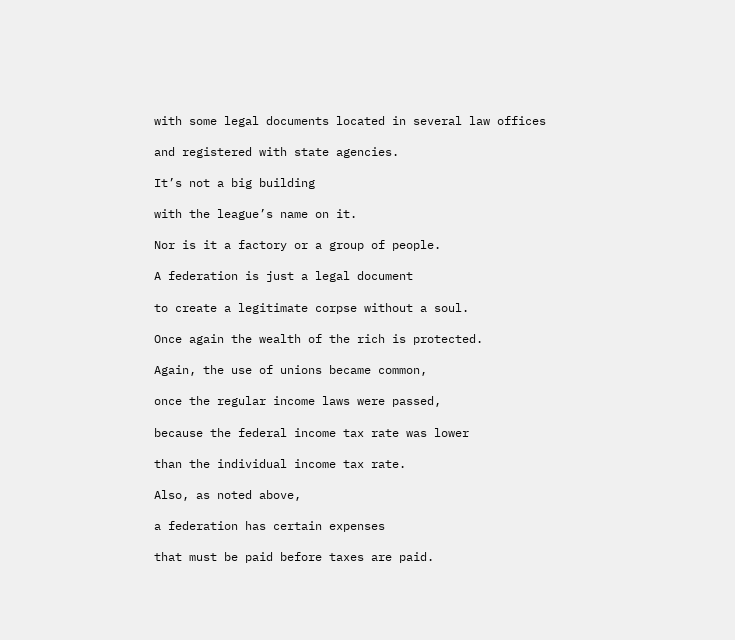with some legal documents located in several law offices

and registered with state agencies.

It’s not a big building

with the league’s name on it.

Nor is it a factory or a group of people.

A federation is just a legal document

to create a legitimate corpse without a soul.

Once again the wealth of the rich is protected.

Again, the use of unions became common,

once the regular income laws were passed,

because the federal income tax rate was lower

than the individual income tax rate.

Also, as noted above,

a federation has certain expenses

that must be paid before taxes are paid.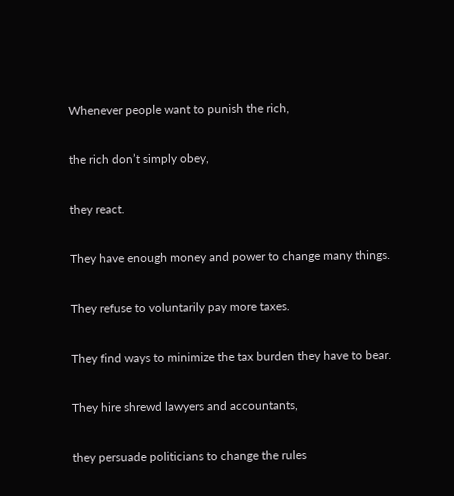Whenever people want to punish the rich,

the rich don’t simply obey,

they react.

They have enough money and power to change many things.

They refuse to voluntarily pay more taxes.

They find ways to minimize the tax burden they have to bear.

They hire shrewd lawyers and accountants,

they persuade politicians to change the rules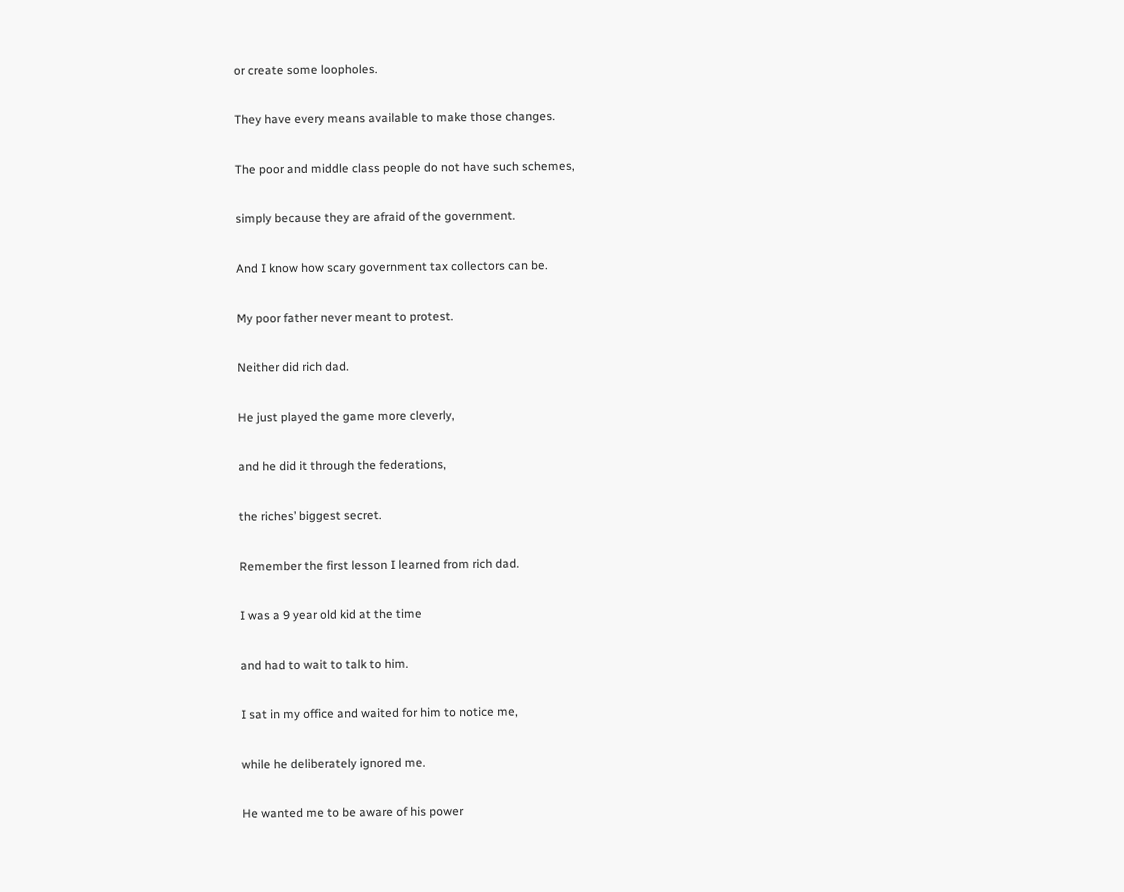or create some loopholes.

They have every means available to make those changes.

The poor and middle class people do not have such schemes,

simply because they are afraid of the government.

And I know how scary government tax collectors can be.

My poor father never meant to protest.

Neither did rich dad.

He just played the game more cleverly,

and he did it through the federations,

the riches’ biggest secret.

Remember the first lesson I learned from rich dad.

I was a 9 year old kid at the time

and had to wait to talk to him.

I sat in my office and waited for him to notice me,

while he deliberately ignored me.

He wanted me to be aware of his power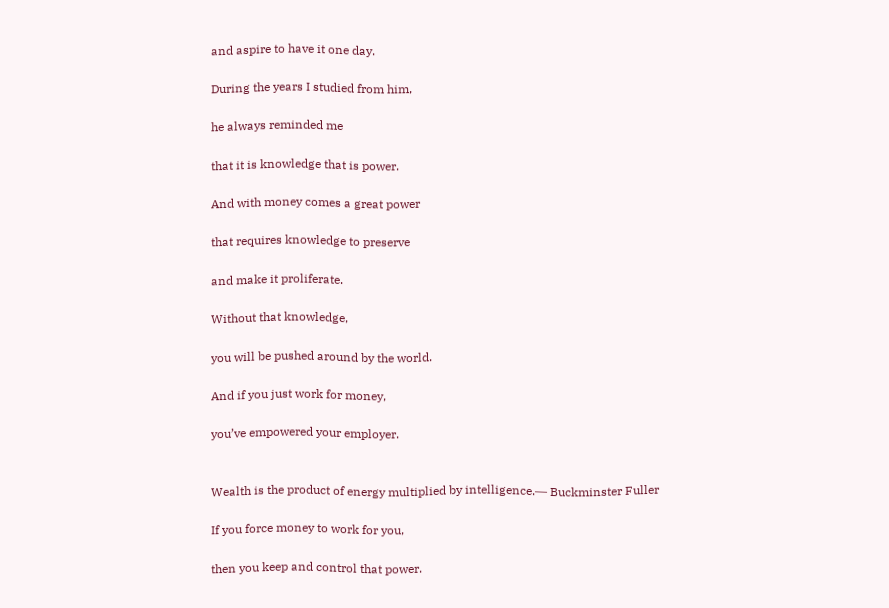and aspire to have it one day.

During the years I studied from him,

he always reminded me

that it is knowledge that is power.

And with money comes a great power

that requires knowledge to preserve

and make it proliferate.

Without that knowledge,

you will be pushed around by the world.

And if you just work for money,

you’ve empowered your employer.


Wealth is the product of energy multiplied by intelligence.― Buckminster Fuller

If you force money to work for you,

then you keep and control that power.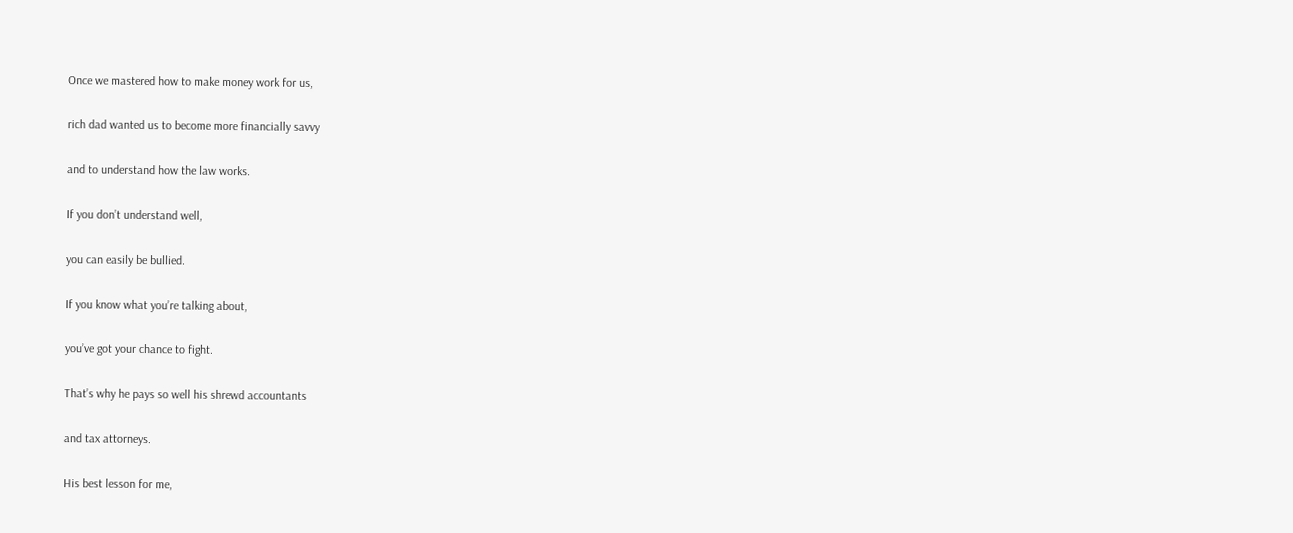Once we mastered how to make money work for us,

rich dad wanted us to become more financially savvy

and to understand how the law works.

If you don’t understand well,

you can easily be bullied.

If you know what you’re talking about,

you’ve got your chance to fight.

That’s why he pays so well his shrewd accountants

and tax attorneys.

His best lesson for me,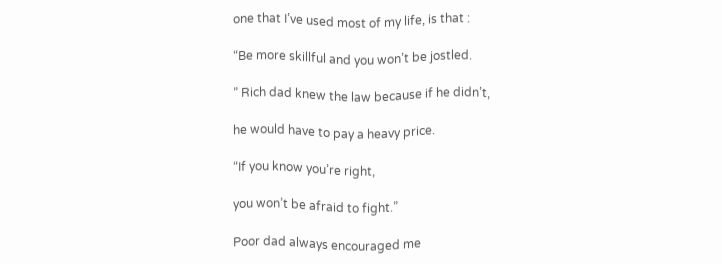one that I’ve used most of my life, is that :

“Be more skillful and you won’t be jostled.

” Rich dad knew the law because if he didn’t,

he would have to pay a heavy price.

“If you know you’re right,

you won’t be afraid to fight.”

Poor dad always encouraged me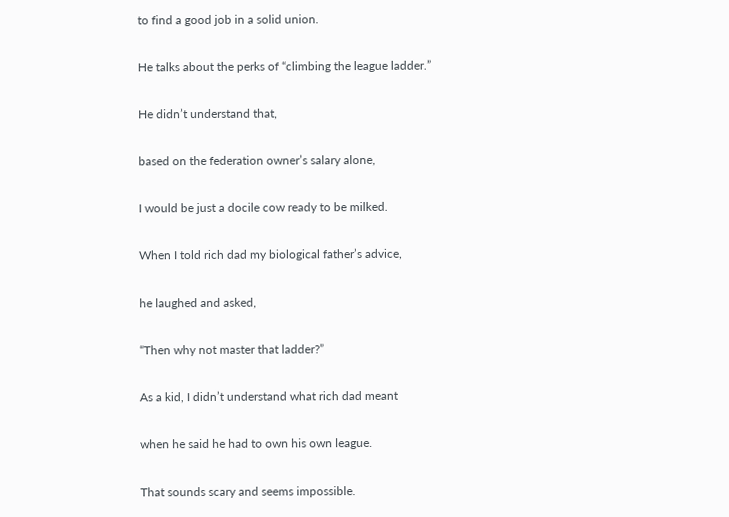to find a good job in a solid union.

He talks about the perks of “climbing the league ladder.”

He didn’t understand that,

based on the federation owner’s salary alone,

I would be just a docile cow ready to be milked.

When I told rich dad my biological father’s advice,

he laughed and asked,

“Then why not master that ladder?”

As a kid, I didn’t understand what rich dad meant

when he said he had to own his own league.

That sounds scary and seems impossible.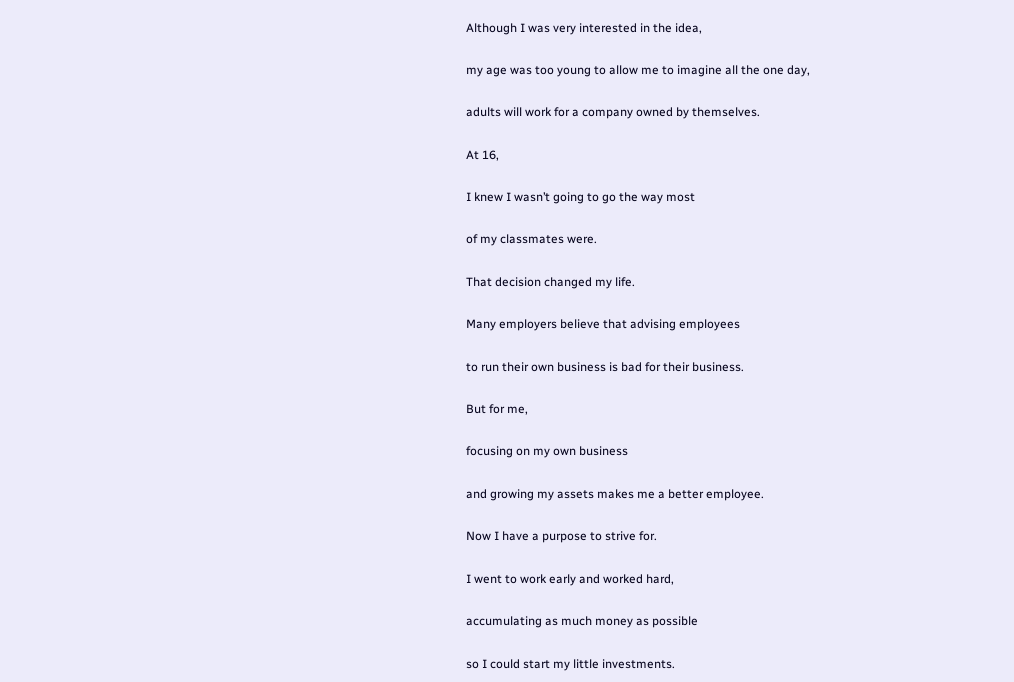Although I was very interested in the idea,

my age was too young to allow me to imagine all the one day,

adults will work for a company owned by themselves.

At 16,

I knew I wasn’t going to go the way most

of my classmates were.

That decision changed my life.

Many employers believe that advising employees

to run their own business is bad for their business.

But for me,

focusing on my own business

and growing my assets makes me a better employee.

Now I have a purpose to strive for.

I went to work early and worked hard,

accumulating as much money as possible

so I could start my little investments.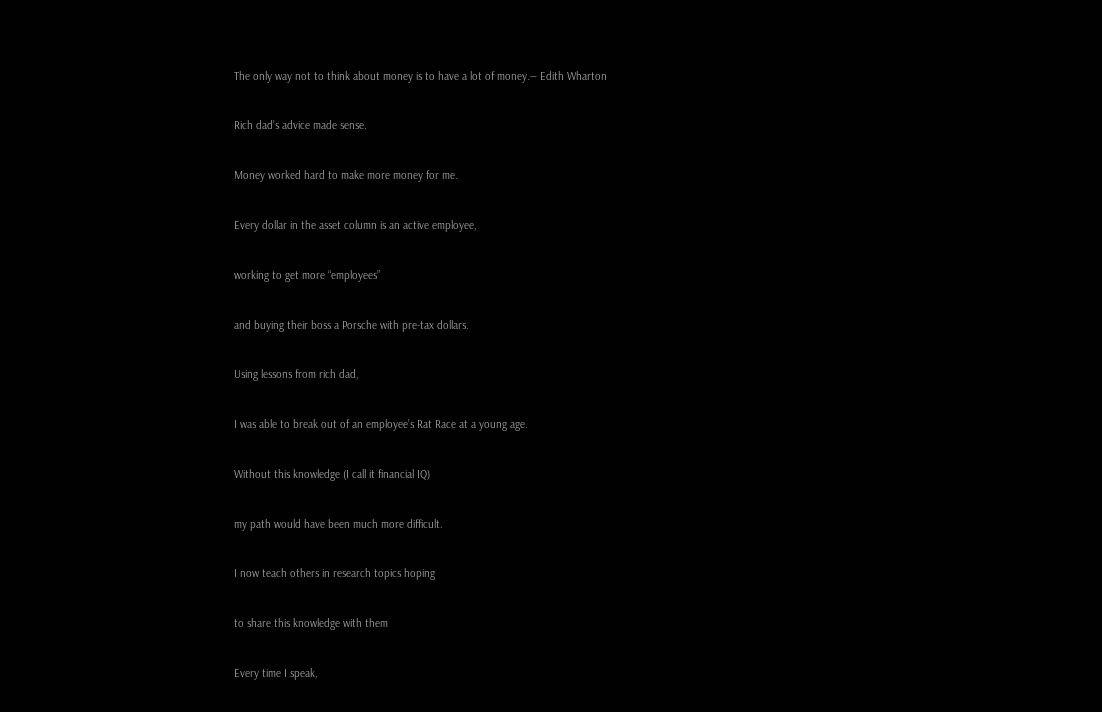The only way not to think about money is to have a lot of money.― Edith Wharton

Rich dad’s advice made sense.

Money worked hard to make more money for me.

Every dollar in the asset column is an active employee,

working to get more “employees”

and buying their boss a Porsche with pre-tax dollars.

Using lessons from rich dad,

I was able to break out of an employee’s Rat Race at a young age.

Without this knowledge (I call it financial IQ)

my path would have been much more difficult.

I now teach others in research topics hoping

to share this knowledge with them

Every time I speak,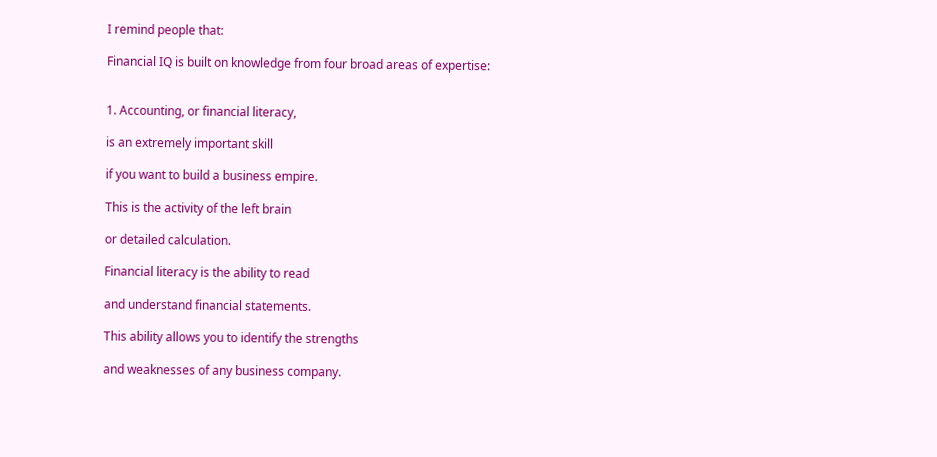I remind people that:

Financial IQ is built on knowledge from four broad areas of expertise:


1. Accounting, or financial literacy,

is an extremely important skill

if you want to build a business empire.

This is the activity of the left brain

or detailed calculation.

Financial literacy is the ability to read

and understand financial statements.

This ability allows you to identify the strengths

and weaknesses of any business company.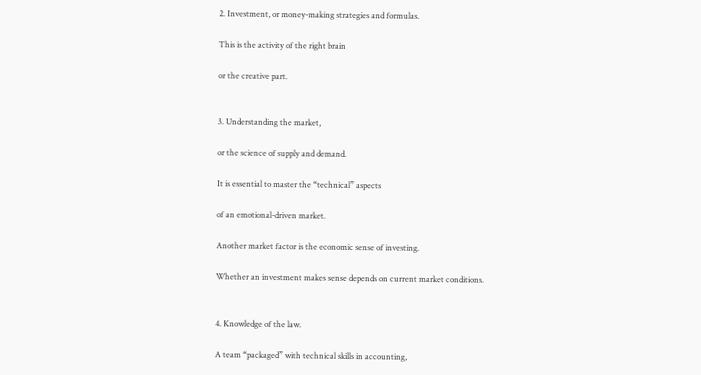2. Investment, or money-making strategies and formulas.

This is the activity of the right brain

or the creative part.


3. Understanding the market,

or the science of supply and demand.

It is essential to master the “technical” aspects

of an emotional-driven market.

Another market factor is the economic sense of investing.

Whether an investment makes sense depends on current market conditions.


4. Knowledge of the law.

A team “packaged” with technical skills in accounting,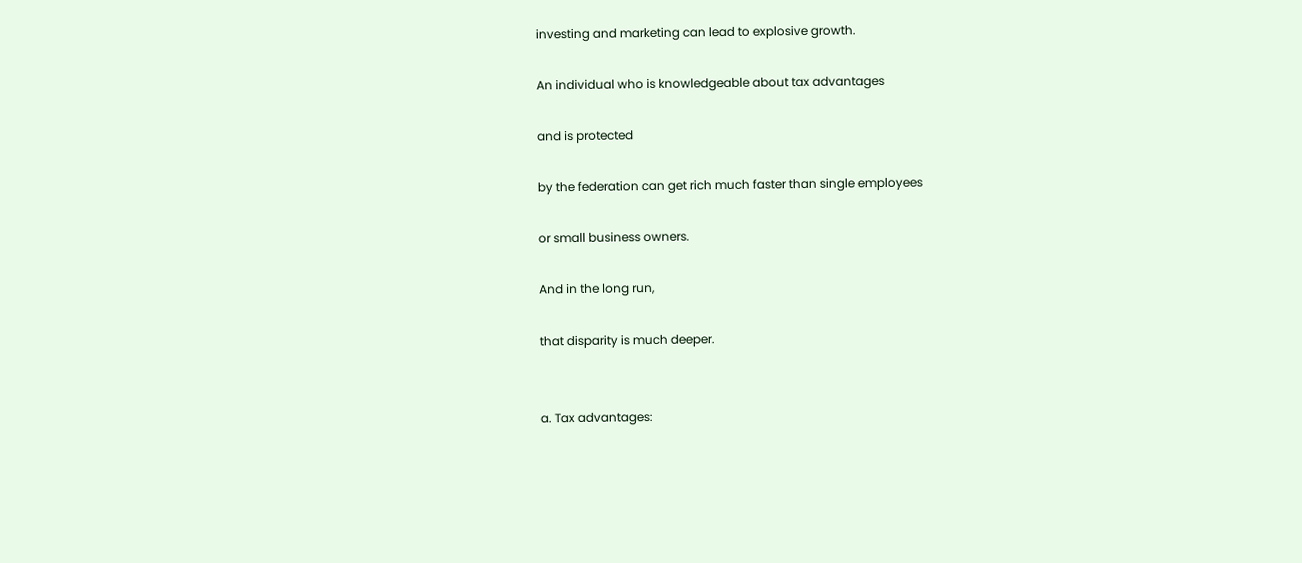investing and marketing can lead to explosive growth.

An individual who is knowledgeable about tax advantages

and is protected

by the federation can get rich much faster than single employees

or small business owners.

And in the long run,

that disparity is much deeper.


a. Tax advantages: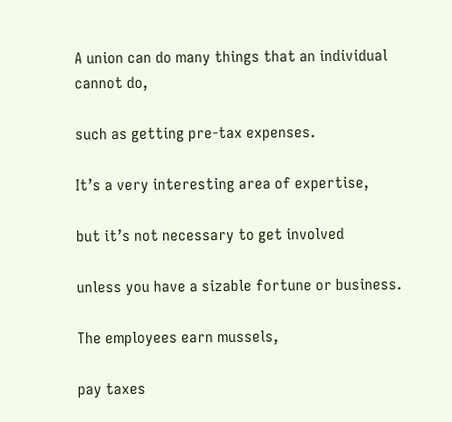A union can do many things that an individual cannot do,

such as getting pre-tax expenses.

It’s a very interesting area of expertise,

but it’s not necessary to get involved

unless you have a sizable fortune or business.

The employees earn mussels,

pay taxes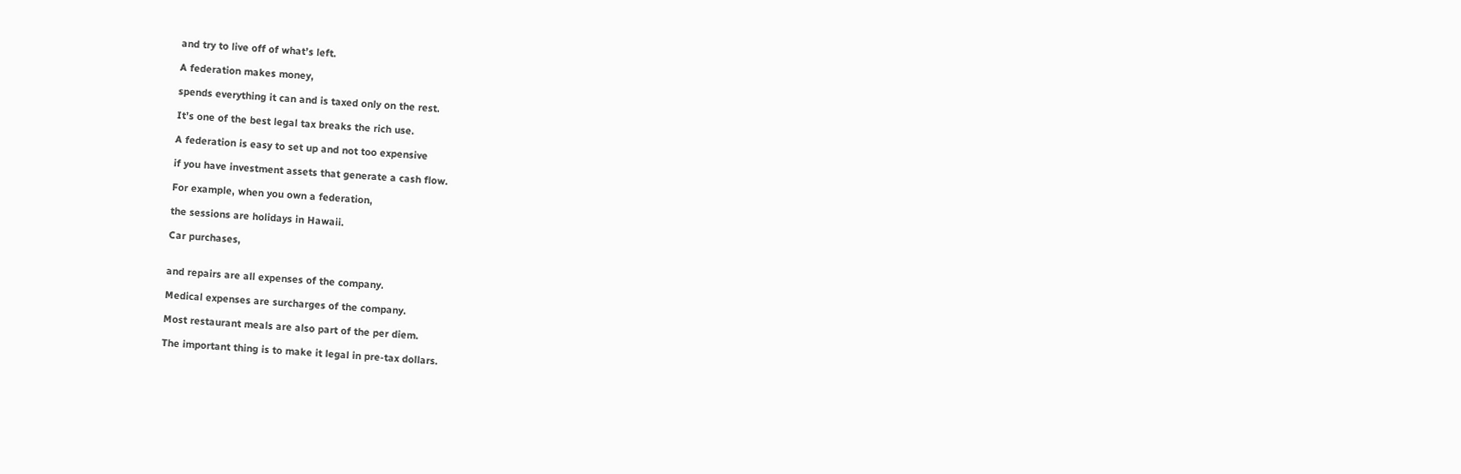and try to live off of what’s left.

A federation makes money,

spends everything it can and is taxed only on the rest.

It’s one of the best legal tax breaks the rich use.

A federation is easy to set up and not too expensive

if you have investment assets that generate a cash flow.

For example, when you own a federation,

the sessions are holidays in Hawaii.

Car purchases,


and repairs are all expenses of the company.

Medical expenses are surcharges of the company.

Most restaurant meals are also part of the per diem.

The important thing is to make it legal in pre-tax dollars.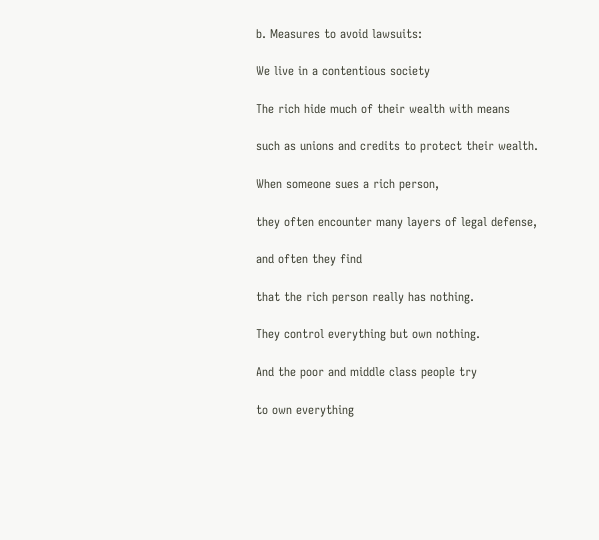b. Measures to avoid lawsuits:

We live in a contentious society

The rich hide much of their wealth with means

such as unions and credits to protect their wealth.

When someone sues a rich person,

they often encounter many layers of legal defense,

and often they find

that the rich person really has nothing.

They control everything but own nothing.

And the poor and middle class people try

to own everything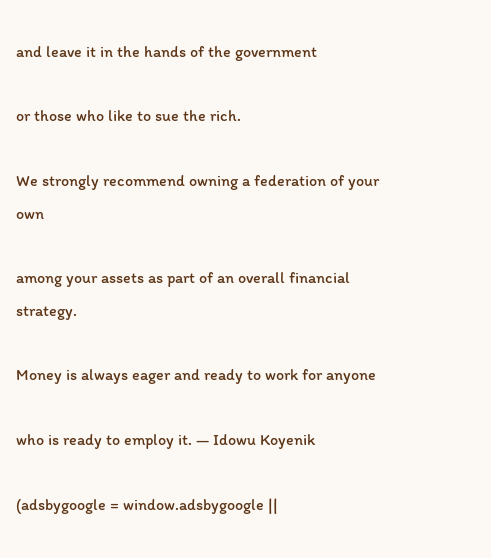and leave it in the hands of the government

or those who like to sue the rich.

We strongly recommend owning a federation of your own

among your assets as part of an overall financial strategy.

Money is always eager and ready to work for anyone

who is ready to employ it. ― Idowu Koyenik

(adsbygoogle = window.adsbygoogle ||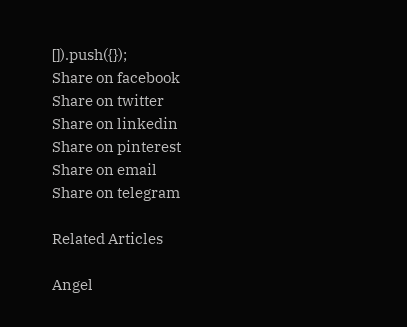[]).push({});
Share on facebook
Share on twitter
Share on linkedin
Share on pinterest
Share on email
Share on telegram

Related Articles

Angel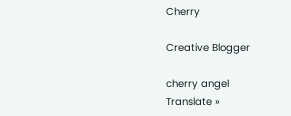Cherry

Creative Blogger

cherry angel
Translate »